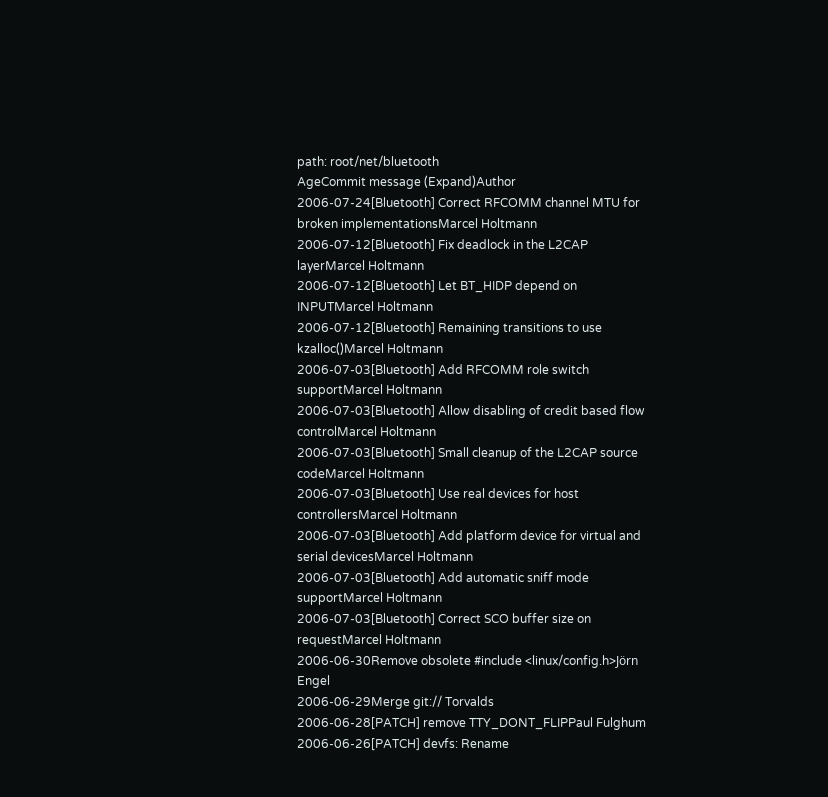path: root/net/bluetooth
AgeCommit message (Expand)Author
2006-07-24[Bluetooth] Correct RFCOMM channel MTU for broken implementationsMarcel Holtmann
2006-07-12[Bluetooth] Fix deadlock in the L2CAP layerMarcel Holtmann
2006-07-12[Bluetooth] Let BT_HIDP depend on INPUTMarcel Holtmann
2006-07-12[Bluetooth] Remaining transitions to use kzalloc()Marcel Holtmann
2006-07-03[Bluetooth] Add RFCOMM role switch supportMarcel Holtmann
2006-07-03[Bluetooth] Allow disabling of credit based flow controlMarcel Holtmann
2006-07-03[Bluetooth] Small cleanup of the L2CAP source codeMarcel Holtmann
2006-07-03[Bluetooth] Use real devices for host controllersMarcel Holtmann
2006-07-03[Bluetooth] Add platform device for virtual and serial devicesMarcel Holtmann
2006-07-03[Bluetooth] Add automatic sniff mode supportMarcel Holtmann
2006-07-03[Bluetooth] Correct SCO buffer size on requestMarcel Holtmann
2006-06-30Remove obsolete #include <linux/config.h>Jörn Engel
2006-06-29Merge git:// Torvalds
2006-06-28[PATCH] remove TTY_DONT_FLIPPaul Fulghum
2006-06-26[PATCH] devfs: Rename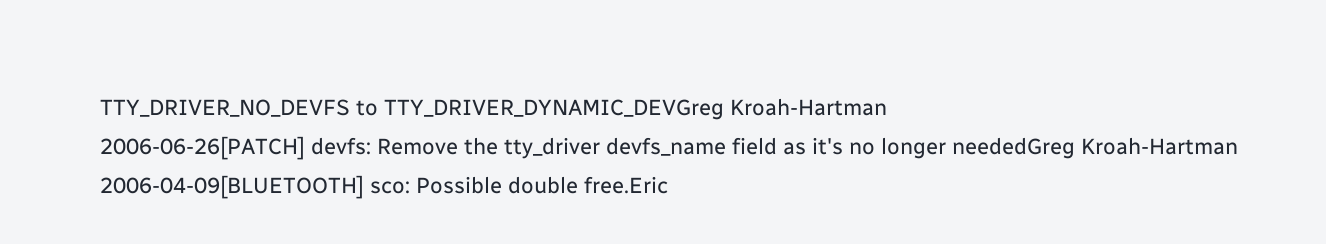TTY_DRIVER_NO_DEVFS to TTY_DRIVER_DYNAMIC_DEVGreg Kroah-Hartman
2006-06-26[PATCH] devfs: Remove the tty_driver devfs_name field as it's no longer neededGreg Kroah-Hartman
2006-04-09[BLUETOOTH] sco: Possible double free.Eric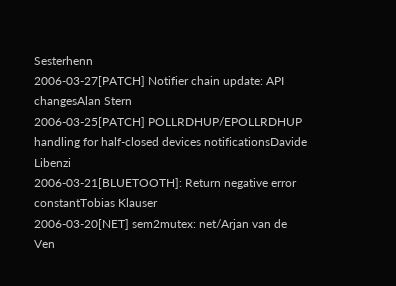Sesterhenn
2006-03-27[PATCH] Notifier chain update: API changesAlan Stern
2006-03-25[PATCH] POLLRDHUP/EPOLLRDHUP handling for half-closed devices notificationsDavide Libenzi
2006-03-21[BLUETOOTH]: Return negative error constantTobias Klauser
2006-03-20[NET] sem2mutex: net/Arjan van de Ven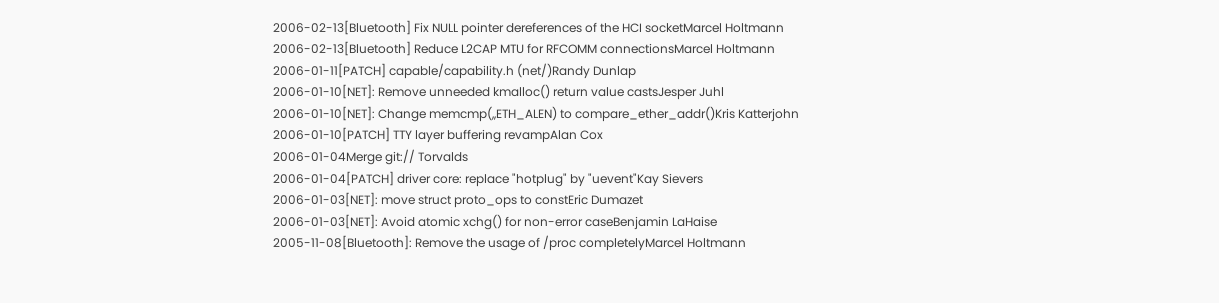2006-02-13[Bluetooth] Fix NULL pointer dereferences of the HCI socketMarcel Holtmann
2006-02-13[Bluetooth] Reduce L2CAP MTU for RFCOMM connectionsMarcel Holtmann
2006-01-11[PATCH] capable/capability.h (net/)Randy Dunlap
2006-01-10[NET]: Remove unneeded kmalloc() return value castsJesper Juhl
2006-01-10[NET]: Change memcmp(,,ETH_ALEN) to compare_ether_addr()Kris Katterjohn
2006-01-10[PATCH] TTY layer buffering revampAlan Cox
2006-01-04Merge git:// Torvalds
2006-01-04[PATCH] driver core: replace "hotplug" by "uevent"Kay Sievers
2006-01-03[NET]: move struct proto_ops to constEric Dumazet
2006-01-03[NET]: Avoid atomic xchg() for non-error caseBenjamin LaHaise
2005-11-08[Bluetooth]: Remove the usage of /proc completelyMarcel Holtmann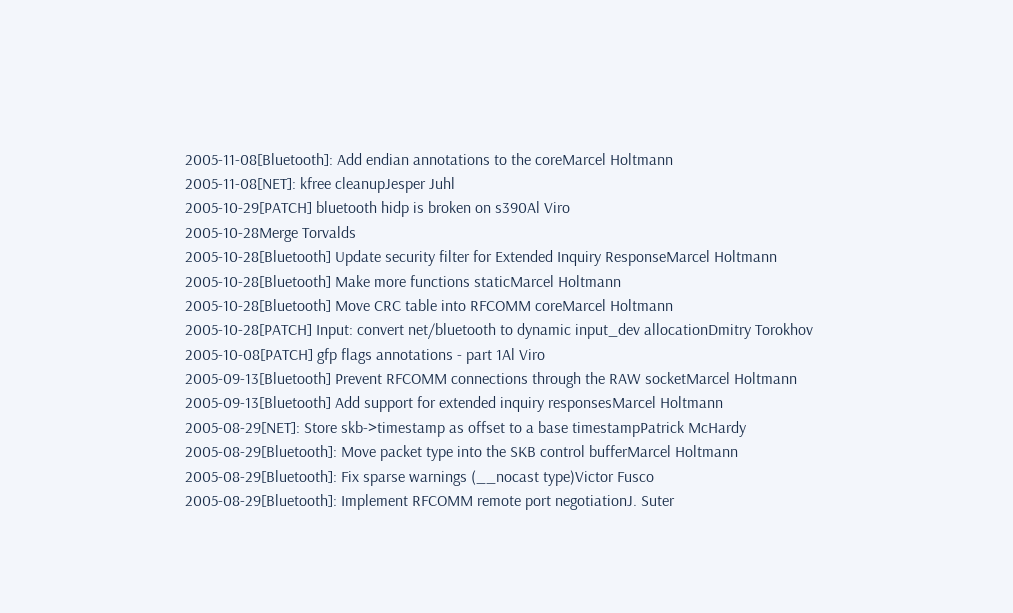2005-11-08[Bluetooth]: Add endian annotations to the coreMarcel Holtmann
2005-11-08[NET]: kfree cleanupJesper Juhl
2005-10-29[PATCH] bluetooth hidp is broken on s390Al Viro
2005-10-28Merge Torvalds
2005-10-28[Bluetooth] Update security filter for Extended Inquiry ResponseMarcel Holtmann
2005-10-28[Bluetooth] Make more functions staticMarcel Holtmann
2005-10-28[Bluetooth] Move CRC table into RFCOMM coreMarcel Holtmann
2005-10-28[PATCH] Input: convert net/bluetooth to dynamic input_dev allocationDmitry Torokhov
2005-10-08[PATCH] gfp flags annotations - part 1Al Viro
2005-09-13[Bluetooth] Prevent RFCOMM connections through the RAW socketMarcel Holtmann
2005-09-13[Bluetooth] Add support for extended inquiry responsesMarcel Holtmann
2005-08-29[NET]: Store skb->timestamp as offset to a base timestampPatrick McHardy
2005-08-29[Bluetooth]: Move packet type into the SKB control bufferMarcel Holtmann
2005-08-29[Bluetooth]: Fix sparse warnings (__nocast type)Victor Fusco
2005-08-29[Bluetooth]: Implement RFCOMM remote port negotiationJ. Suter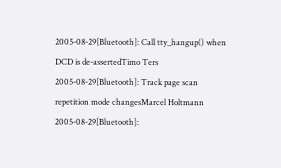2005-08-29[Bluetooth]: Call tty_hangup() when DCD is de-assertedTimo Ters
2005-08-29[Bluetooth]: Track page scan repetition mode changesMarcel Holtmann
2005-08-29[Bluetooth]: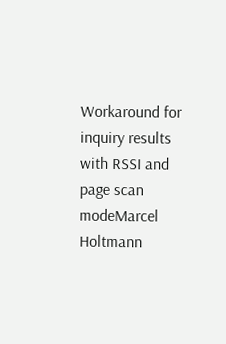Workaround for inquiry results with RSSI and page scan modeMarcel Holtmann